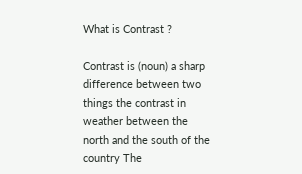What is Contrast ?

Contrast is (noun) a sharp difference between two things the contrast in weather between the north and the south of the country The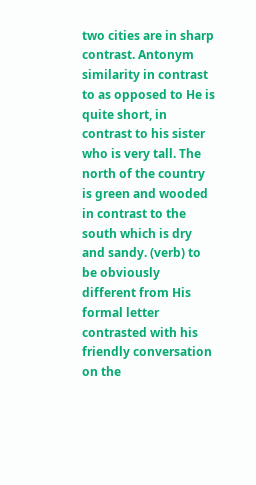two cities are in sharp contrast. Antonym similarity in contrast to as opposed to He is quite short, in contrast to his sister who is very tall. The north of the country is green and wooded in contrast to the south which is dry and sandy. (verb) to be obviously different from His formal letter contrasted with his friendly conversation on the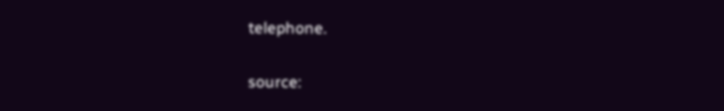telephone.


source: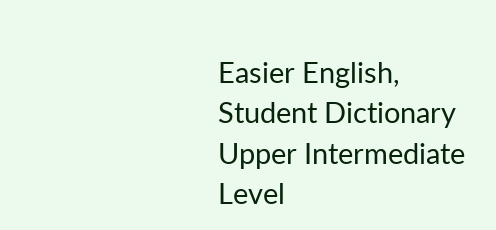Easier English, Student Dictionary Upper Intermediate Level